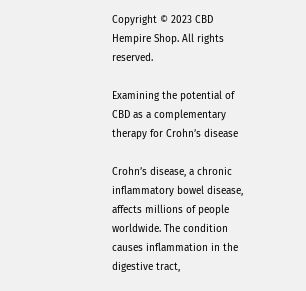Copyright © 2023 CBD Hempire Shop. All rights reserved.

Examining the potential of CBD as a complementary therapy for Crohn’s disease

Crohn’s disease, a chronic inflammatory bowel disease, affects millions of people worldwide. The condition causes inflammation in the digestive tract,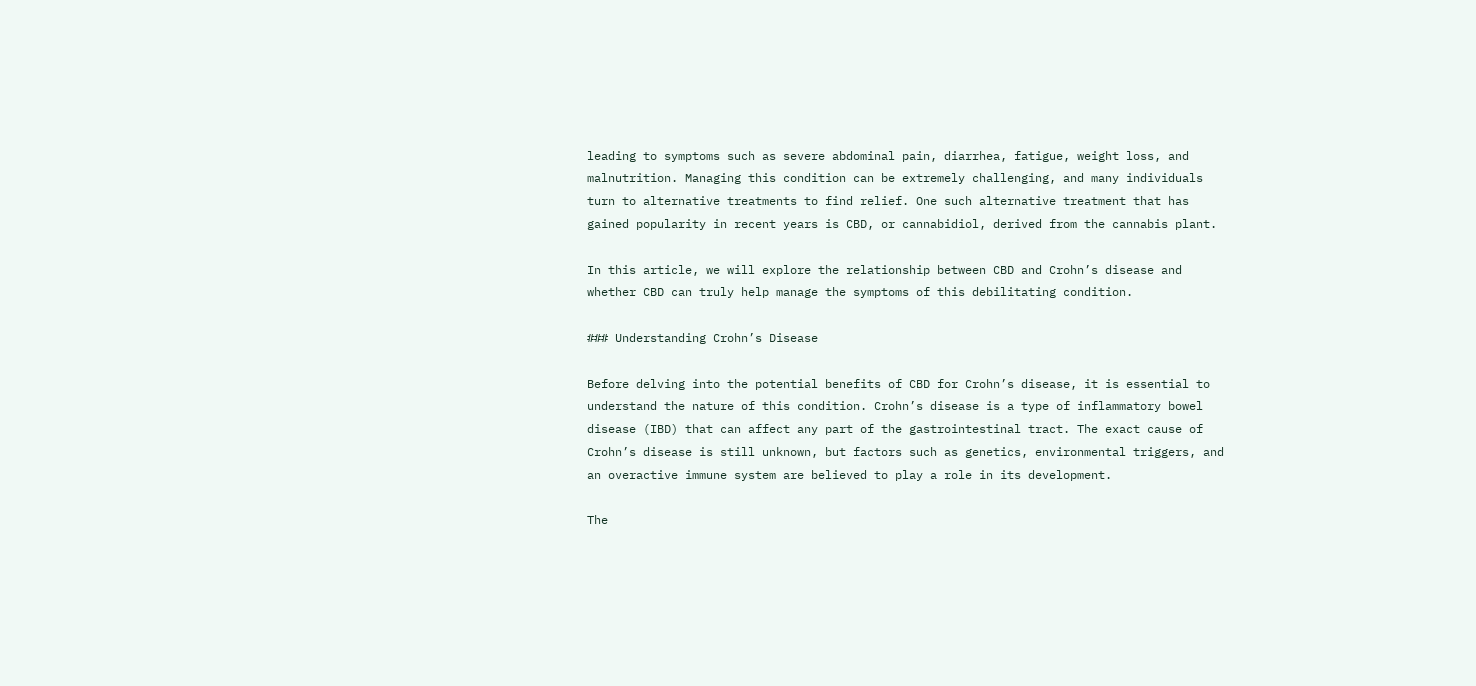leading to symptoms such as severe abdominal pain, diarrhea, fatigue, weight loss, and malnutrition. Managing this condition can be extremely challenging, and many individuals turn to alternative treatments to find relief. One such alternative treatment that has gained popularity in recent years is CBD, or cannabidiol, derived from the cannabis plant.

In this article, we will explore the relationship between CBD and Crohn’s disease and whether CBD can truly help manage the symptoms of this debilitating condition.

### Understanding Crohn’s Disease

Before delving into the potential benefits of CBD for Crohn’s disease, it is essential to understand the nature of this condition. Crohn’s disease is a type of inflammatory bowel disease (IBD) that can affect any part of the gastrointestinal tract. The exact cause of Crohn’s disease is still unknown, but factors such as genetics, environmental triggers, and an overactive immune system are believed to play a role in its development.

The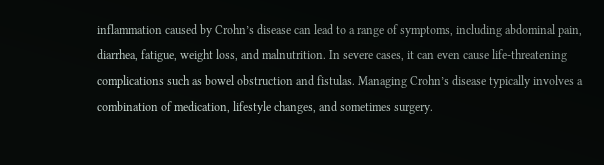inflammation caused by Crohn’s disease can lead to a range of symptoms, including abdominal pain, diarrhea, fatigue, weight loss, and malnutrition. In severe cases, it can even cause life-threatening complications such as bowel obstruction and fistulas. Managing Crohn’s disease typically involves a combination of medication, lifestyle changes, and sometimes surgery.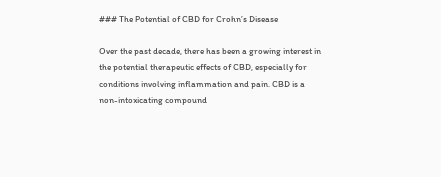### The Potential of CBD for Crohn’s Disease

Over the past decade, there has been a growing interest in the potential therapeutic effects of CBD, especially for conditions involving inflammation and pain. CBD is a non-intoxicating compound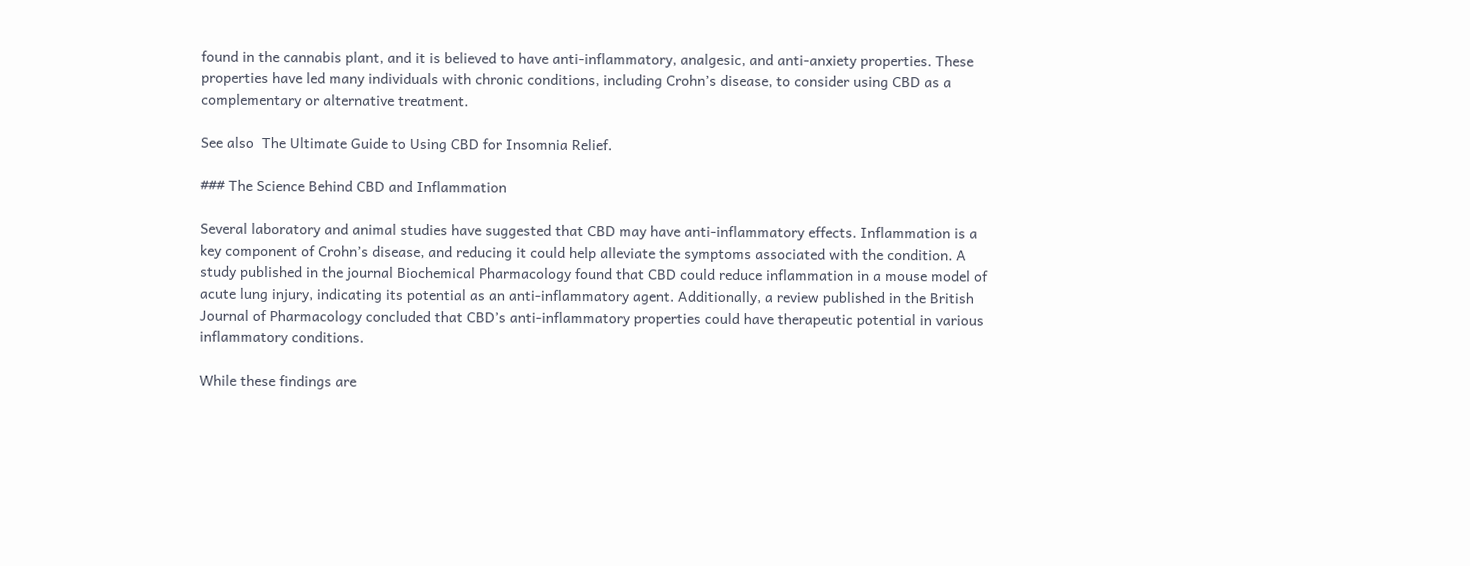found in the cannabis plant, and it is believed to have anti-inflammatory, analgesic, and anti-anxiety properties. These properties have led many individuals with chronic conditions, including Crohn’s disease, to consider using CBD as a complementary or alternative treatment.

See also  The Ultimate Guide to Using CBD for Insomnia Relief.

### The Science Behind CBD and Inflammation

Several laboratory and animal studies have suggested that CBD may have anti-inflammatory effects. Inflammation is a key component of Crohn’s disease, and reducing it could help alleviate the symptoms associated with the condition. A study published in the journal Biochemical Pharmacology found that CBD could reduce inflammation in a mouse model of acute lung injury, indicating its potential as an anti-inflammatory agent. Additionally, a review published in the British Journal of Pharmacology concluded that CBD’s anti-inflammatory properties could have therapeutic potential in various inflammatory conditions.

While these findings are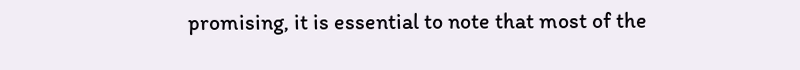promising, it is essential to note that most of the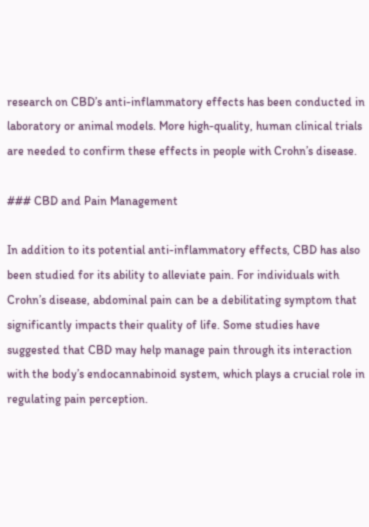research on CBD’s anti-inflammatory effects has been conducted in laboratory or animal models. More high-quality, human clinical trials are needed to confirm these effects in people with Crohn’s disease.

### CBD and Pain Management

In addition to its potential anti-inflammatory effects, CBD has also been studied for its ability to alleviate pain. For individuals with Crohn’s disease, abdominal pain can be a debilitating symptom that significantly impacts their quality of life. Some studies have suggested that CBD may help manage pain through its interaction with the body’s endocannabinoid system, which plays a crucial role in regulating pain perception.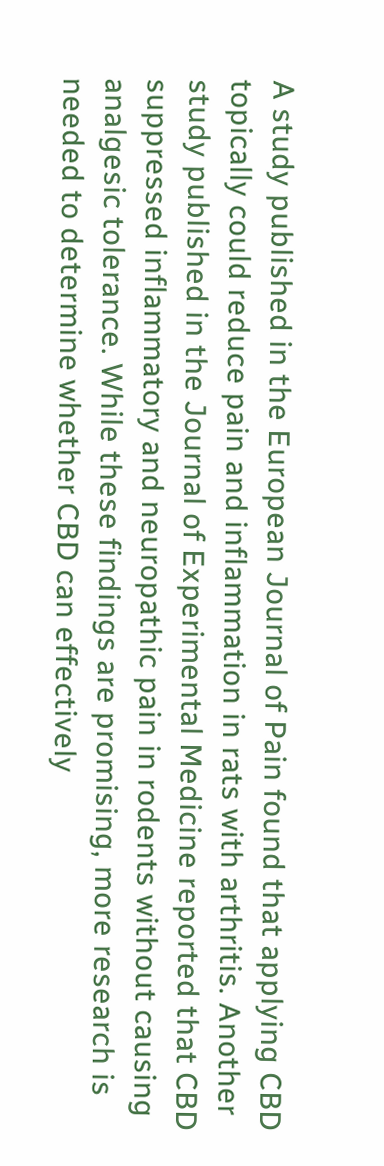A study published in the European Journal of Pain found that applying CBD topically could reduce pain and inflammation in rats with arthritis. Another study published in the Journal of Experimental Medicine reported that CBD suppressed inflammatory and neuropathic pain in rodents without causing analgesic tolerance. While these findings are promising, more research is needed to determine whether CBD can effectively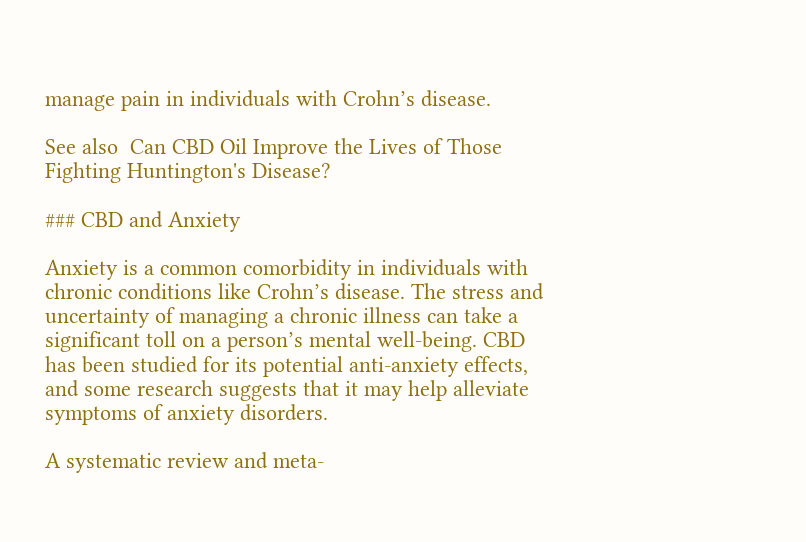manage pain in individuals with Crohn’s disease.

See also  Can CBD Oil Improve the Lives of Those Fighting Huntington's Disease?

### CBD and Anxiety

Anxiety is a common comorbidity in individuals with chronic conditions like Crohn’s disease. The stress and uncertainty of managing a chronic illness can take a significant toll on a person’s mental well-being. CBD has been studied for its potential anti-anxiety effects, and some research suggests that it may help alleviate symptoms of anxiety disorders.

A systematic review and meta-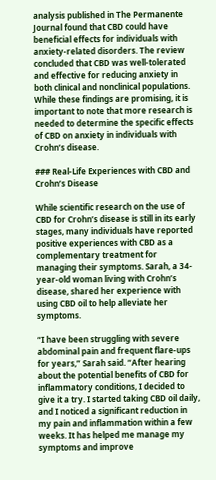analysis published in The Permanente Journal found that CBD could have beneficial effects for individuals with anxiety-related disorders. The review concluded that CBD was well-tolerated and effective for reducing anxiety in both clinical and nonclinical populations. While these findings are promising, it is important to note that more research is needed to determine the specific effects of CBD on anxiety in individuals with Crohn’s disease.

### Real-Life Experiences with CBD and Crohn’s Disease

While scientific research on the use of CBD for Crohn’s disease is still in its early stages, many individuals have reported positive experiences with CBD as a complementary treatment for managing their symptoms. Sarah, a 34-year-old woman living with Crohn’s disease, shared her experience with using CBD oil to help alleviate her symptoms.

“I have been struggling with severe abdominal pain and frequent flare-ups for years,” Sarah said. “After hearing about the potential benefits of CBD for inflammatory conditions, I decided to give it a try. I started taking CBD oil daily, and I noticed a significant reduction in my pain and inflammation within a few weeks. It has helped me manage my symptoms and improve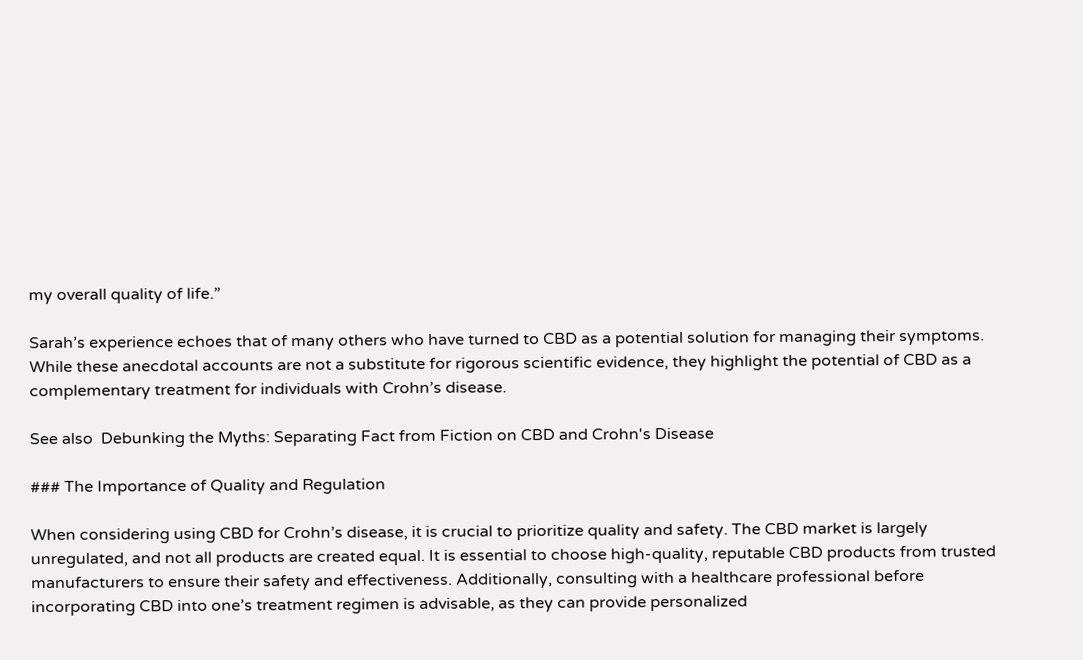my overall quality of life.”

Sarah’s experience echoes that of many others who have turned to CBD as a potential solution for managing their symptoms. While these anecdotal accounts are not a substitute for rigorous scientific evidence, they highlight the potential of CBD as a complementary treatment for individuals with Crohn’s disease.

See also  Debunking the Myths: Separating Fact from Fiction on CBD and Crohn's Disease

### The Importance of Quality and Regulation

When considering using CBD for Crohn’s disease, it is crucial to prioritize quality and safety. The CBD market is largely unregulated, and not all products are created equal. It is essential to choose high-quality, reputable CBD products from trusted manufacturers to ensure their safety and effectiveness. Additionally, consulting with a healthcare professional before incorporating CBD into one’s treatment regimen is advisable, as they can provide personalized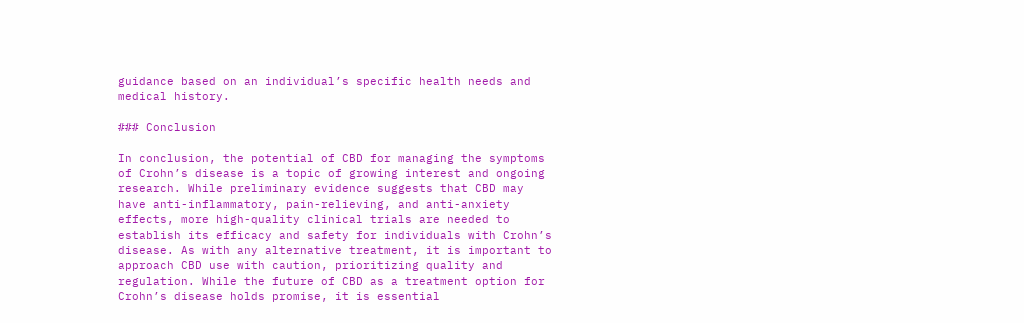guidance based on an individual’s specific health needs and medical history.

### Conclusion

In conclusion, the potential of CBD for managing the symptoms of Crohn’s disease is a topic of growing interest and ongoing research. While preliminary evidence suggests that CBD may have anti-inflammatory, pain-relieving, and anti-anxiety effects, more high-quality clinical trials are needed to establish its efficacy and safety for individuals with Crohn’s disease. As with any alternative treatment, it is important to approach CBD use with caution, prioritizing quality and regulation. While the future of CBD as a treatment option for Crohn’s disease holds promise, it is essential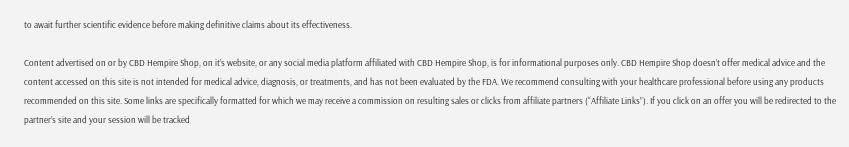to await further scientific evidence before making definitive claims about its effectiveness.

Content advertised on or by CBD Hempire Shop, on it’s website, or any social media platform affiliated with CBD Hempire Shop, is for informational purposes only. CBD Hempire Shop doesn’t offer medical advice and the content accessed on this site is not intended for medical advice, diagnosis, or treatments, and has not been evaluated by the FDA. We recommend consulting with your healthcare professional before using any products recommended on this site. Some links are specifically formatted for which we may receive a commission on resulting sales or clicks from affiliate partners (“Affiliate Links”). If you click on an offer you will be redirected to the partner’s site and your session will be tracked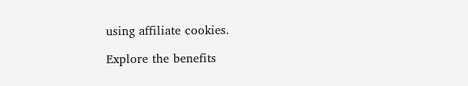using affiliate cookies.

Explore the benefits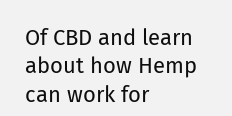Of CBD and learn about how Hemp can work for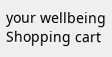your wellbeing
Shopping cart